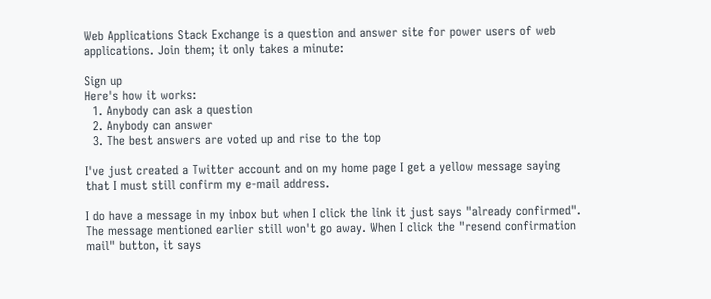Web Applications Stack Exchange is a question and answer site for power users of web applications. Join them; it only takes a minute:

Sign up
Here's how it works:
  1. Anybody can ask a question
  2. Anybody can answer
  3. The best answers are voted up and rise to the top

I've just created a Twitter account and on my home page I get a yellow message saying that I must still confirm my e-mail address.

I do have a message in my inbox but when I click the link it just says "already confirmed". The message mentioned earlier still won't go away. When I click the "resend confirmation mail" button, it says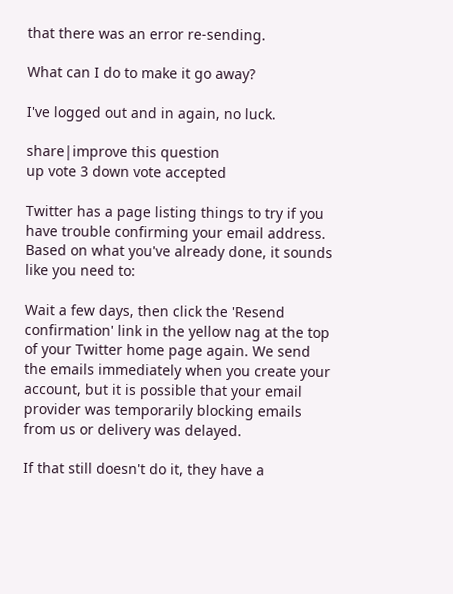that there was an error re-sending.

What can I do to make it go away?

I've logged out and in again, no luck.

share|improve this question
up vote 3 down vote accepted

Twitter has a page listing things to try if you have trouble confirming your email address. Based on what you've already done, it sounds like you need to:

Wait a few days, then click the 'Resend confirmation' link in the yellow nag at the top of your Twitter home page again. We send the emails immediately when you create your account, but it is possible that your email provider was temporarily blocking emails from us or delivery was delayed.

If that still doesn't do it, they have a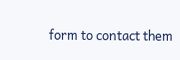form to contact them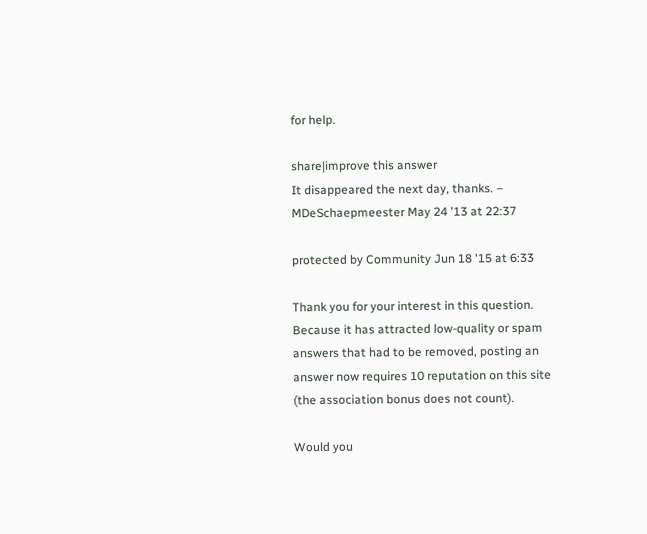for help.

share|improve this answer
It disappeared the next day, thanks. – MDeSchaepmeester May 24 '13 at 22:37

protected by Community Jun 18 '15 at 6:33

Thank you for your interest in this question. Because it has attracted low-quality or spam answers that had to be removed, posting an answer now requires 10 reputation on this site (the association bonus does not count).

Would you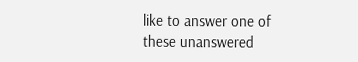like to answer one of these unanswered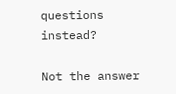questions instead?

Not the answer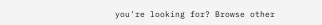you're looking for? Browse other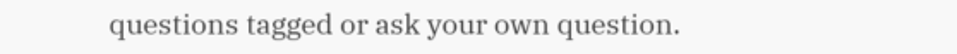questions tagged or ask your own question.